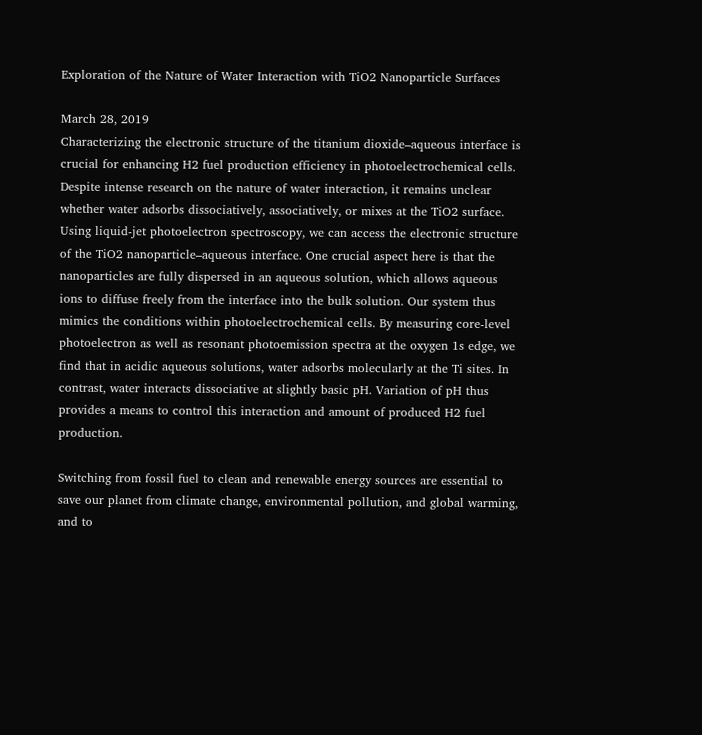Exploration of the Nature of Water Interaction with TiO2 Nanoparticle Surfaces

March 28, 2019
Characterizing the electronic structure of the titanium dioxide–aqueous interface is crucial for enhancing H2 fuel production efficiency in photoelectrochemical cells. Despite intense research on the nature of water interaction, it remains unclear whether water adsorbs dissociatively, associatively, or mixes at the TiO2 surface. Using liquid-jet photoelectron spectroscopy, we can access the electronic structure of the TiO2 nanoparticle–aqueous interface. One crucial aspect here is that the nanoparticles are fully dispersed in an aqueous solution, which allows aqueous ions to diffuse freely from the interface into the bulk solution. Our system thus mimics the conditions within photoelectrochemical cells. By measuring core-level photoelectron as well as resonant photoemission spectra at the oxygen 1s edge, we find that in acidic aqueous solutions, water adsorbs molecularly at the Ti sites. In contrast, water interacts dissociative at slightly basic pH. Variation of pH thus provides a means to control this interaction and amount of produced H2 fuel production.

Switching from fossil fuel to clean and renewable energy sources are essential to save our planet from climate change, environmental pollution, and global warming, and to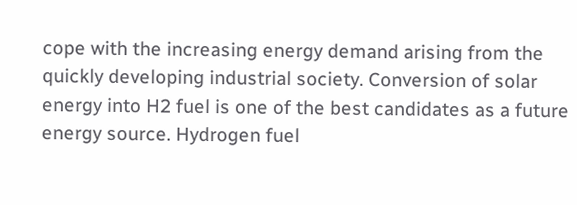cope with the increasing energy demand arising from the quickly developing industrial society. Conversion of solar energy into H2 fuel is one of the best candidates as a future energy source. Hydrogen fuel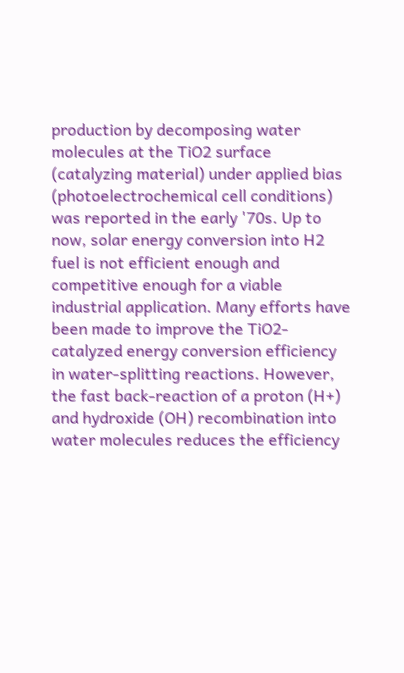production by decomposing water molecules at the TiO2 surface (catalyzing material) under applied bias (photoelectrochemical cell conditions) was reported in the early '70s. Up to now, solar energy conversion into H2 fuel is not efficient enough and competitive enough for a viable industrial application. Many efforts have been made to improve the TiO2-catalyzed energy conversion efficiency in water-splitting reactions. However, the fast back-reaction of a proton (H+) and hydroxide (OH) recombination into water molecules reduces the efficiency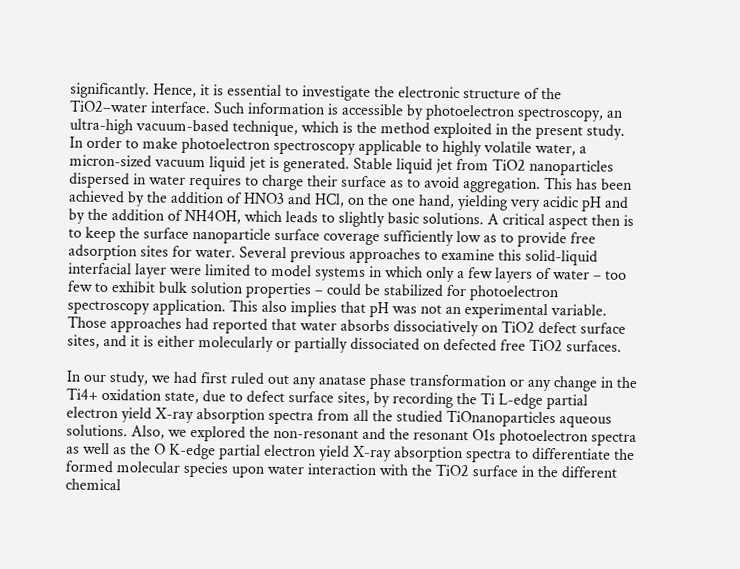significantly. Hence, it is essential to investigate the electronic structure of the TiO2–water interface. Such information is accessible by photoelectron spectroscopy, an ultra-high vacuum-based technique, which is the method exploited in the present study. In order to make photoelectron spectroscopy applicable to highly volatile water, a micron-sized vacuum liquid jet is generated. Stable liquid jet from TiO2 nanoparticles dispersed in water requires to charge their surface as to avoid aggregation. This has been achieved by the addition of HNO3 and HCl, on the one hand, yielding very acidic pH and by the addition of NH4OH, which leads to slightly basic solutions. A critical aspect then is to keep the surface nanoparticle surface coverage sufficiently low as to provide free adsorption sites for water. Several previous approaches to examine this solid-liquid interfacial layer were limited to model systems in which only a few layers of water – too few to exhibit bulk solution properties – could be stabilized for photoelectron spectroscopy application. This also implies that pH was not an experimental variable. Those approaches had reported that water absorbs dissociatively on TiO2 defect surface sites, and it is either molecularly or partially dissociated on defected free TiO2 surfaces.

In our study, we had first ruled out any anatase phase transformation or any change in the Ti4+ oxidation state, due to defect surface sites, by recording the Ti L-edge partial electron yield X-ray absorption spectra from all the studied TiOnanoparticles aqueous solutions. Also, we explored the non-resonant and the resonant O1s photoelectron spectra as well as the O K-edge partial electron yield X-ray absorption spectra to differentiate the formed molecular species upon water interaction with the TiO2 surface in the different chemical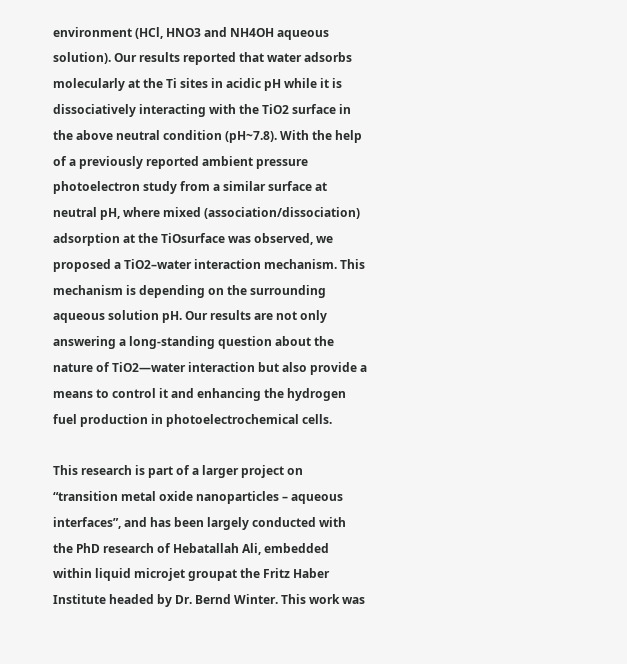environment (HCl, HNO3 and NH4OH aqueous solution). Our results reported that water adsorbs molecularly at the Ti sites in acidic pH while it is dissociatively interacting with the TiO2 surface in the above neutral condition (pH~7.8). With the help of a previously reported ambient pressure photoelectron study from a similar surface at neutral pH, where mixed (association/dissociation) adsorption at the TiOsurface was observed, we proposed a TiO2–water interaction mechanism. This mechanism is depending on the surrounding aqueous solution pH. Our results are not only answering a long-standing question about the nature of TiO2—water interaction but also provide a means to control it and enhancing the hydrogen fuel production in photoelectrochemical cells.

This research is part of a larger project on “transition metal oxide nanoparticles – aqueous interfaces”, and has been largely conducted with the PhD research of Hebatallah Ali, embedded within liquid microjet groupat the Fritz Haber Institute headed by Dr. Bernd Winter. This work was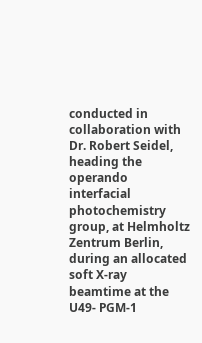conducted in collaboration with Dr. Robert Seidel, heading the operando interfacial photochemistry group, at Helmholtz Zentrum Berlin, during an allocated soft X-ray beamtime at the U49- PGM-1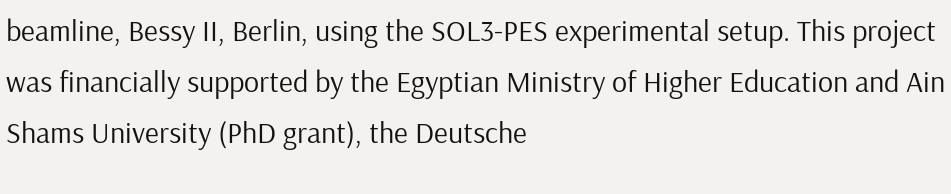beamline, Bessy II, Berlin, using the SOL3-PES experimental setup. This project was financially supported by the Egyptian Ministry of Higher Education and Ain Shams University (PhD grant), the Deutsche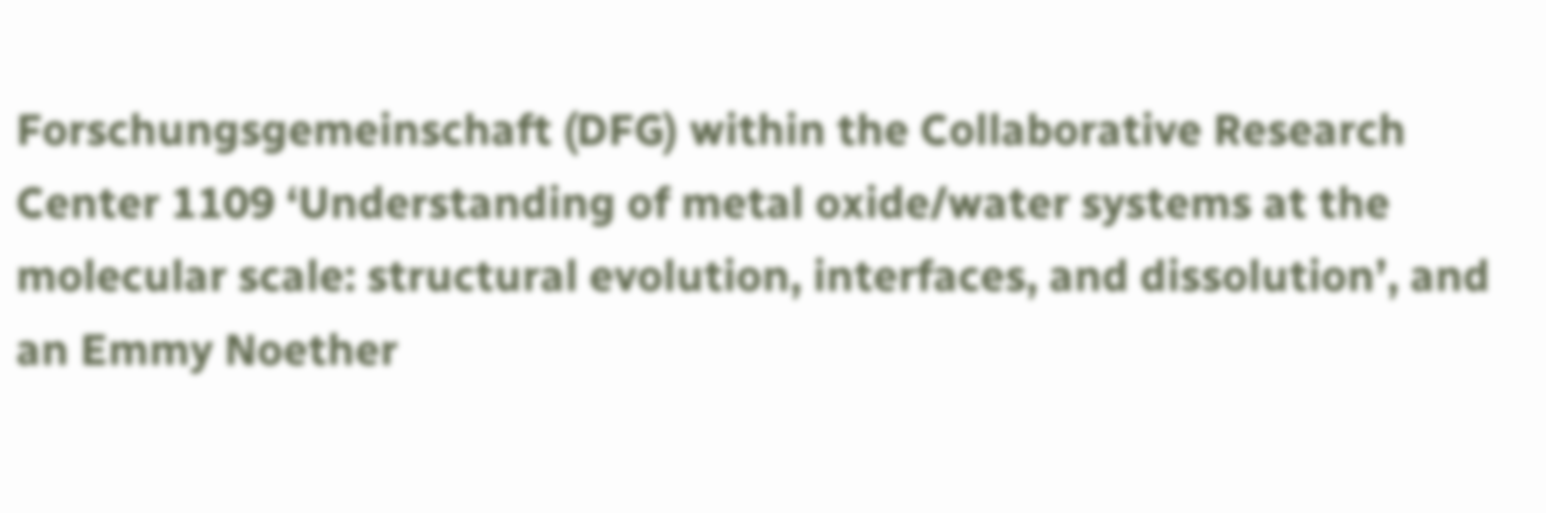Forschungsgemeinschaft (DFG) within the Collaborative Research Center 1109 ‘Understanding of metal oxide/water systems at the molecular scale: structural evolution, interfaces, and dissolution’, and an Emmy Noether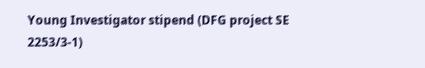Young Investigator stipend (DFG project SE 2253/3-1)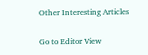Other Interesting Articles

Go to Editor View